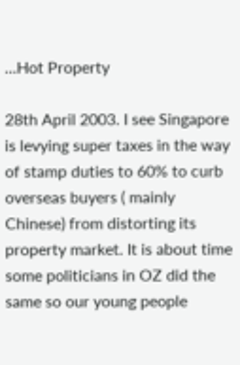…Hot Property

28th April 2003. I see Singapore is levying super taxes in the way of stamp duties to 60% to curb overseas buyers ( mainly Chinese) from distorting its property market. It is about time some politicians in OZ did the same so our young people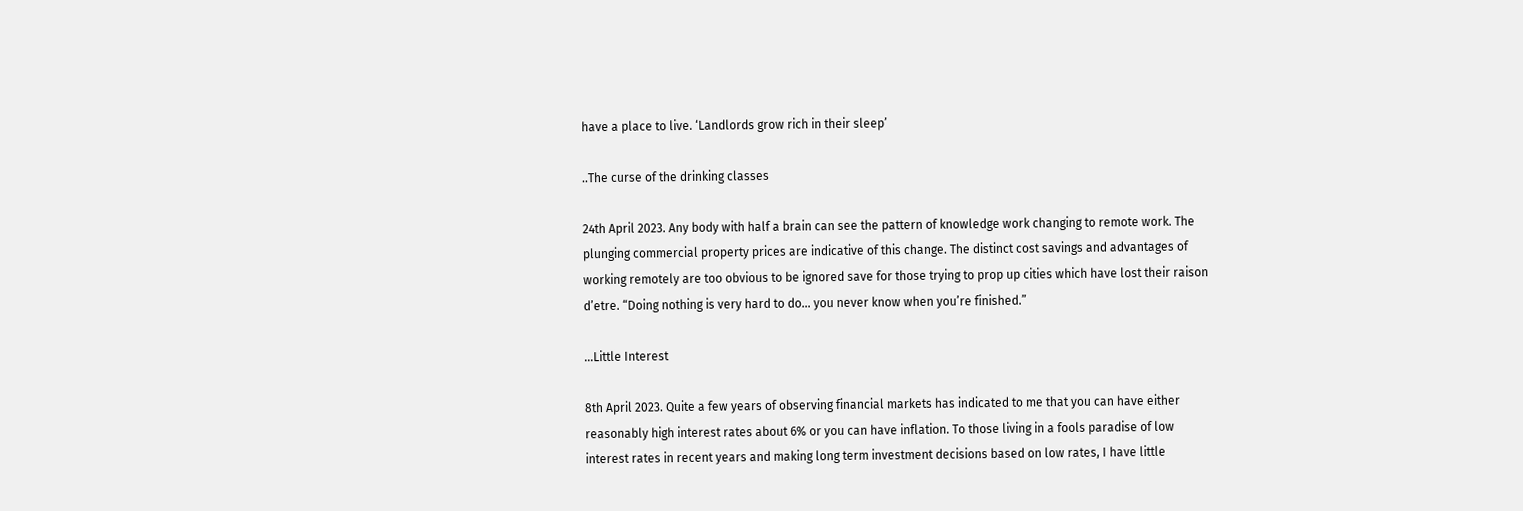have a place to live. ‘Landlords grow rich in their sleep’

..The curse of the drinking classes

24th April 2023. Any body with half a brain can see the pattern of knowledge work changing to remote work. The plunging commercial property prices are indicative of this change. The distinct cost savings and advantages of working remotely are too obvious to be ignored save for those trying to prop up cities which have lost their raison d’etre. “Doing nothing is very hard to do… you never know when you’re finished.”

…Little Interest

8th April 2023. Quite a few years of observing financial markets has indicated to me that you can have either reasonably high interest rates about 6% or you can have inflation. To those living in a fools paradise of low interest rates in recent years and making long term investment decisions based on low rates, I have little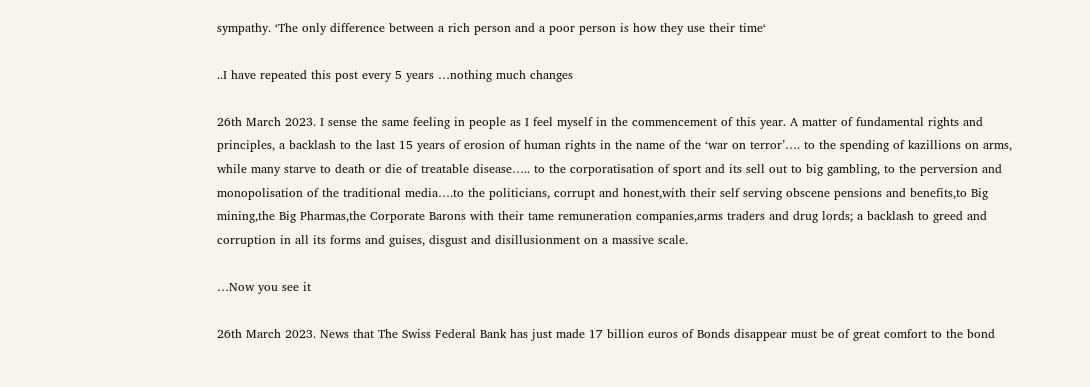sympathy. ‘The only difference between a rich person and a poor person is how they use their time‘

..I have repeated this post every 5 years …nothing much changes

26th March 2023. I sense the same feeling in people as I feel myself in the commencement of this year. A matter of fundamental rights and principles, a backlash to the last 15 years of erosion of human rights in the name of the ‘war on terror’…. to the spending of kazillions on arms, while many starve to death or die of treatable disease….. to the corporatisation of sport and its sell out to big gambling, to the perversion and monopolisation of the traditional media….to the politicians, corrupt and honest,with their self serving obscene pensions and benefits,to Big mining,the Big Pharmas,the Corporate Barons with their tame remuneration companies,arms traders and drug lords; a backlash to greed and corruption in all its forms and guises, disgust and disillusionment on a massive scale.

…Now you see it

26th March 2023. News that The Swiss Federal Bank has just made 17 billion euros of Bonds disappear must be of great comfort to the bond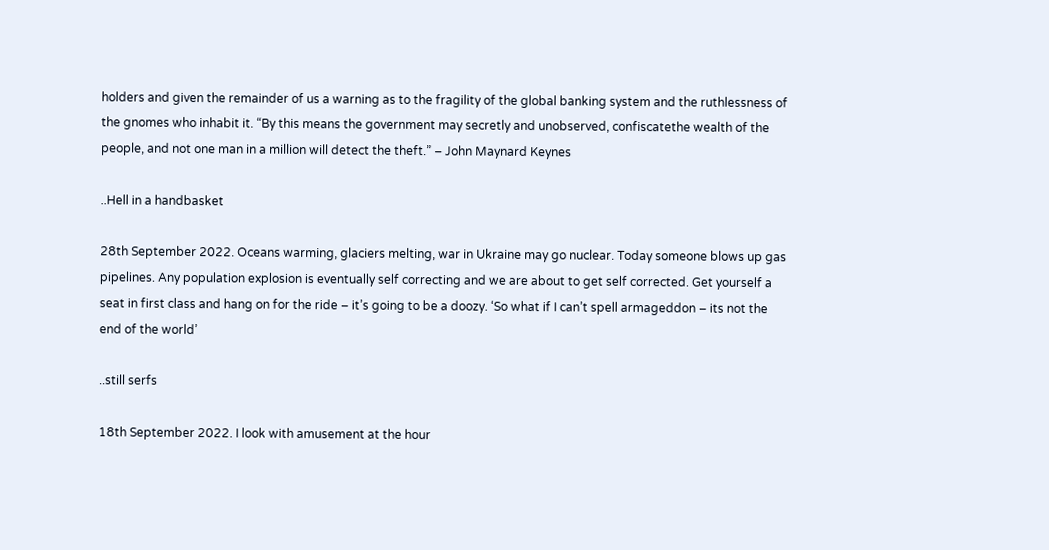holders and given the remainder of us a warning as to the fragility of the global banking system and the ruthlessness of the gnomes who inhabit it. “By this means the government may secretly and unobserved, confiscatethe wealth of the people, and not one man in a million will detect the theft.” – John Maynard Keynes

..Hell in a handbasket

28th September 2022. Oceans warming, glaciers melting, war in Ukraine may go nuclear. Today someone blows up gas pipelines. Any population explosion is eventually self correcting and we are about to get self corrected. Get yourself a seat in first class and hang on for the ride – it’s going to be a doozy. ‘So what if I can’t spell armageddon – its not the end of the world’

..still serfs

18th September 2022. I look with amusement at the hour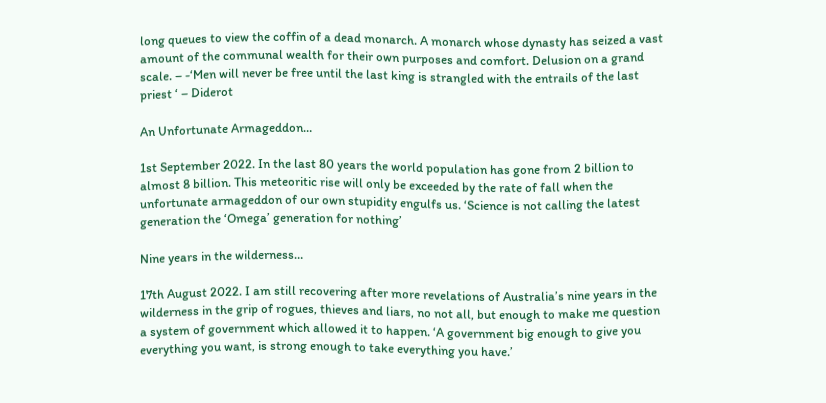long queues to view the coffin of a dead monarch. A monarch whose dynasty has seized a vast amount of the communal wealth for their own purposes and comfort. Delusion on a grand scale. – -‘Men will never be free until the last king is strangled with the entrails of the last priest ‘ – Diderot

An Unfortunate Armageddon…

1st September 2022. In the last 80 years the world population has gone from 2 billion to almost 8 billion. This meteoritic rise will only be exceeded by the rate of fall when the unfortunate armageddon of our own stupidity engulfs us. ‘Science is not calling the latest generation the ‘Omega’ generation for nothing’

Nine years in the wilderness…

17th August 2022. I am still recovering after more revelations of Australia’s nine years in the wilderness in the grip of rogues, thieves and liars, no not all, but enough to make me question a system of government which allowed it to happen. ‘A government big enough to give you everything you want, is strong enough to take everything you have.’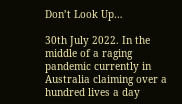Don’t Look Up…

30th July 2022. In the middle of a raging pandemic currently in Australia claiming over a hundred lives a day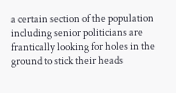a certain section of the population including senior politicians are frantically looking for holes in the ground to stick their heads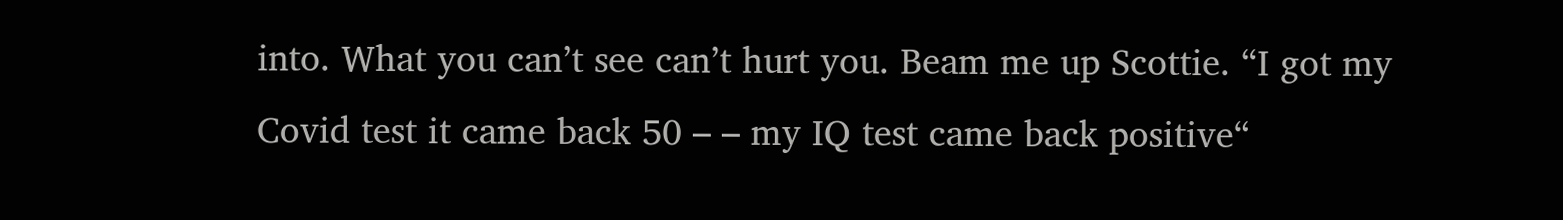into. What you can’t see can’t hurt you. Beam me up Scottie. “I got my Covid test it came back 50 – – my IQ test came back positive“